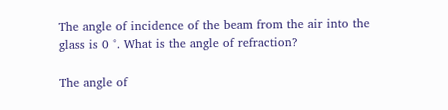The angle of incidence of the beam from the air into the glass is 0 °. What is the angle of refraction?

The angle of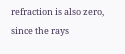refraction is also zero, since the rays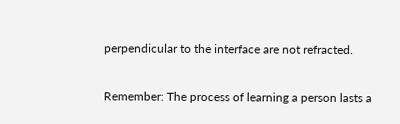perpendicular to the interface are not refracted.

Remember: The process of learning a person lasts a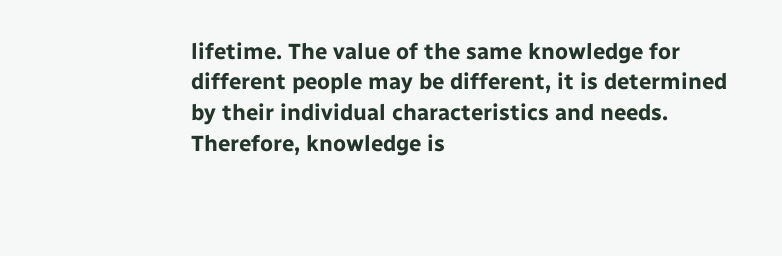lifetime. The value of the same knowledge for different people may be different, it is determined by their individual characteristics and needs. Therefore, knowledge is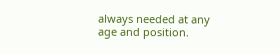always needed at any age and position.